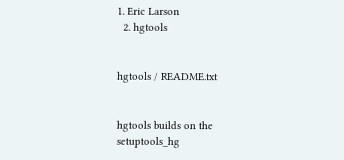1. Eric Larson
  2. hgtools


hgtools / README.txt


hgtools builds on the setuptools_hg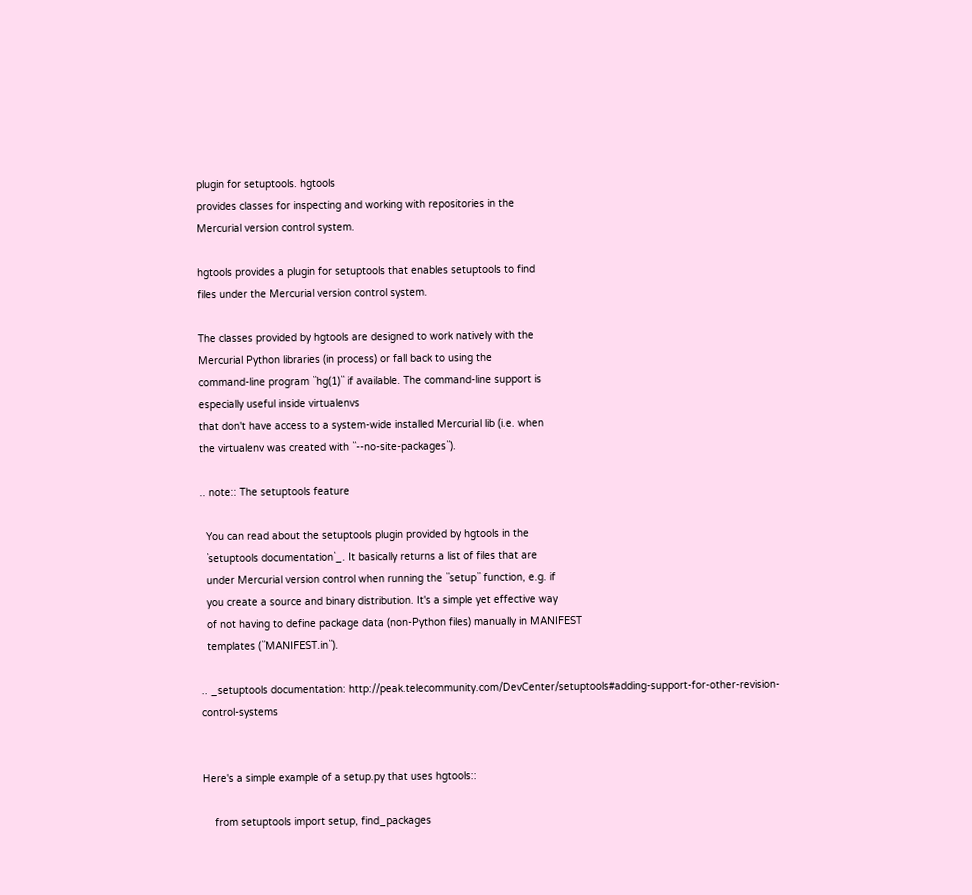plugin for setuptools. hgtools
provides classes for inspecting and working with repositories in the
Mercurial version control system.

hgtools provides a plugin for setuptools that enables setuptools to find
files under the Mercurial version control system.

The classes provided by hgtools are designed to work natively with the
Mercurial Python libraries (in process) or fall back to using the
command-line program ``hg(1)`` if available. The command-line support is
especially useful inside virtualenvs
that don't have access to a system-wide installed Mercurial lib (i.e. when
the virtualenv was created with ``--no-site-packages``).

.. note:: The setuptools feature

  You can read about the setuptools plugin provided by hgtools in the
  `setuptools documentation`_. It basically returns a list of files that are
  under Mercurial version control when running the ``setup`` function, e.g. if
  you create a source and binary distribution. It's a simple yet effective way
  of not having to define package data (non-Python files) manually in MANIFEST
  templates (``MANIFEST.in``).

.. _setuptools documentation: http://peak.telecommunity.com/DevCenter/setuptools#adding-support-for-other-revision-control-systems


Here's a simple example of a setup.py that uses hgtools::

    from setuptools import setup, find_packages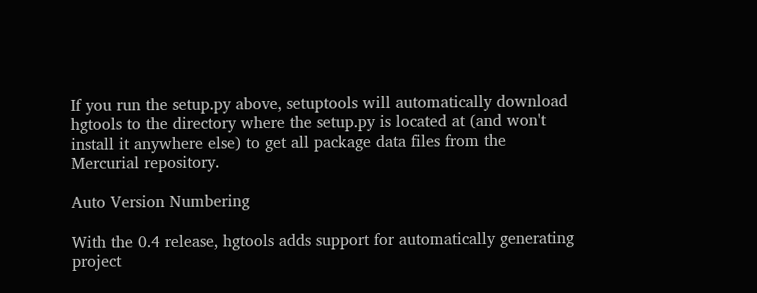If you run the setup.py above, setuptools will automatically download
hgtools to the directory where the setup.py is located at (and won't
install it anywhere else) to get all package data files from the
Mercurial repository.

Auto Version Numbering

With the 0.4 release, hgtools adds support for automatically generating
project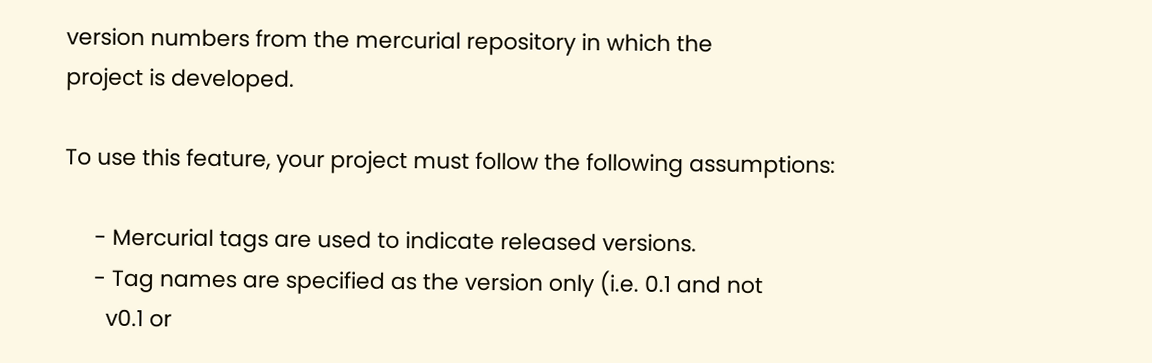version numbers from the mercurial repository in which the
project is developed.

To use this feature, your project must follow the following assumptions:

     - Mercurial tags are used to indicate released versions.
     - Tag names are specified as the version only (i.e. 0.1 and not
       v0.1 or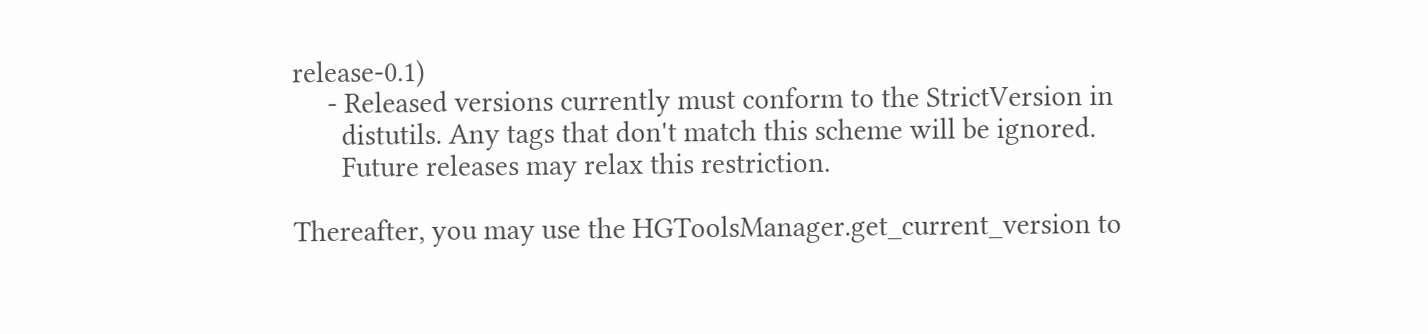release-0.1)
     - Released versions currently must conform to the StrictVersion in
       distutils. Any tags that don't match this scheme will be ignored.
       Future releases may relax this restriction.

Thereafter, you may use the HGToolsManager.get_current_version to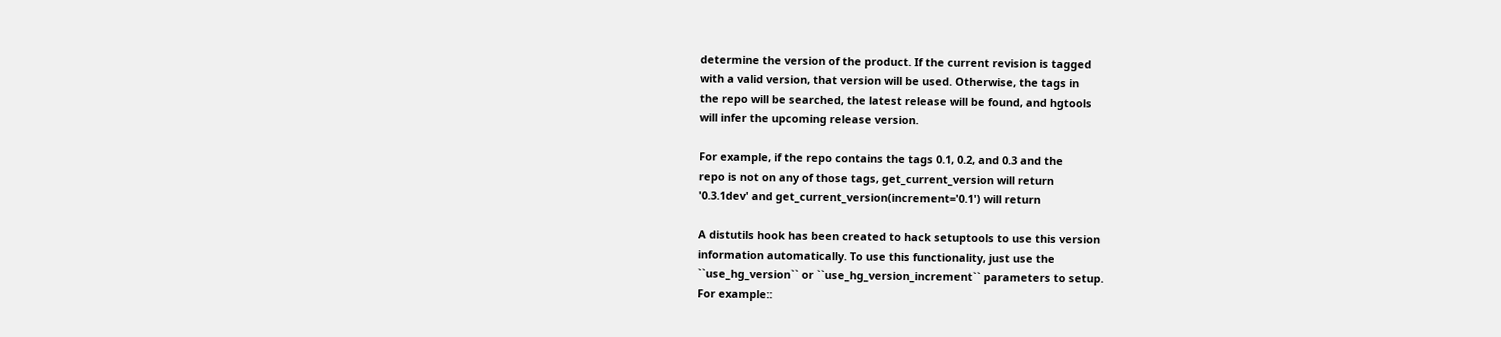determine the version of the product. If the current revision is tagged
with a valid version, that version will be used. Otherwise, the tags in
the repo will be searched, the latest release will be found, and hgtools
will infer the upcoming release version.

For example, if the repo contains the tags 0.1, 0.2, and 0.3 and the
repo is not on any of those tags, get_current_version will return
'0.3.1dev' and get_current_version(increment='0.1') will return

A distutils hook has been created to hack setuptools to use this version
information automatically. To use this functionality, just use the
``use_hg_version`` or ``use_hg_version_increment`` parameters to setup.
For example::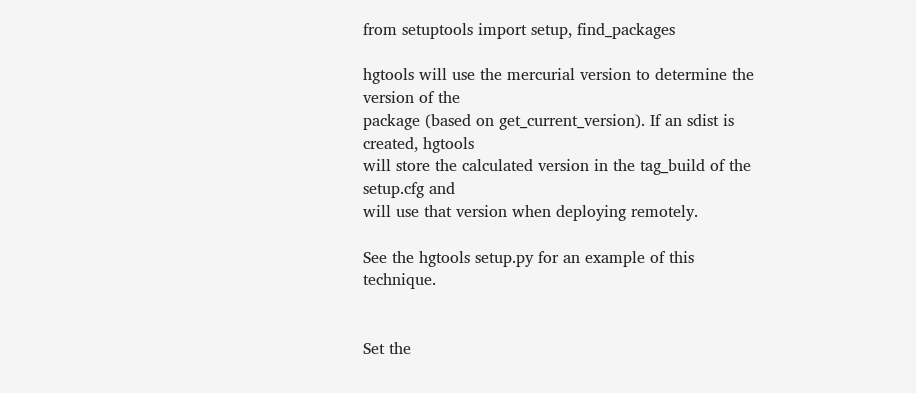from setuptools import setup, find_packages

hgtools will use the mercurial version to determine the version of the
package (based on get_current_version). If an sdist is created, hgtools
will store the calculated version in the tag_build of the setup.cfg and
will use that version when deploying remotely.

See the hgtools setup.py for an example of this technique.


Set the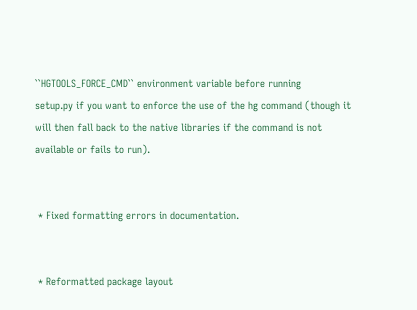``HGTOOLS_FORCE_CMD`` environment variable before running
setup.py if you want to enforce the use of the hg command (though it
will then fall back to the native libraries if the command is not
available or fails to run).


 * Fixed formatting errors in documentation.


 * Reformatted package layout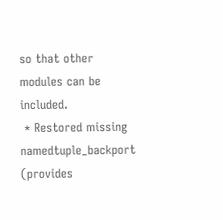so that other modules can be included.
 * Restored missing namedtuple_backport (provides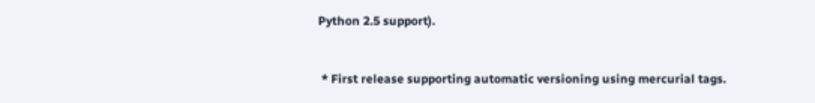Python 2.5 support).


 * First release supporting automatic versioning using mercurial tags.